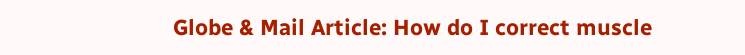Globe & Mail Article: How do I correct muscle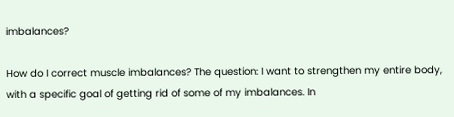imbalances?

How do I correct muscle imbalances? The question: I want to strengthen my entire body, with a specific goal of getting rid of some of my imbalances. In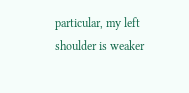particular, my left shoulder is weaker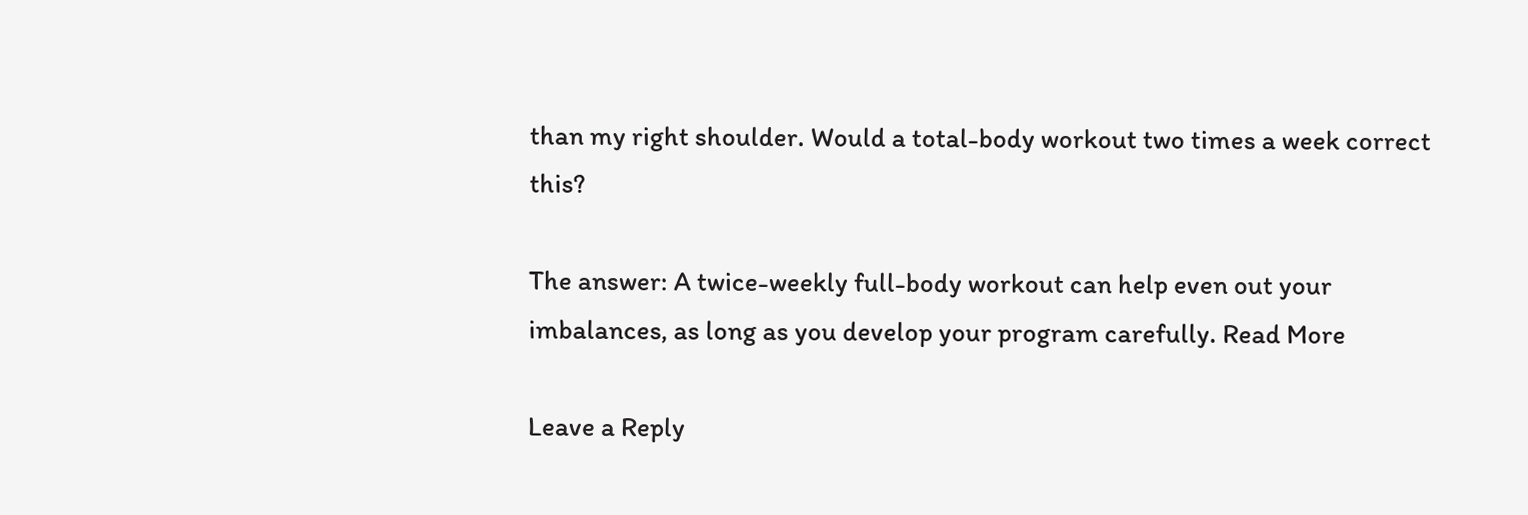than my right shoulder. Would a total-body workout two times a week correct this?

The answer: A twice-weekly full-body workout can help even out your imbalances, as long as you develop your program carefully. Read More

Leave a Reply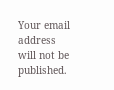Your email address will not be published.